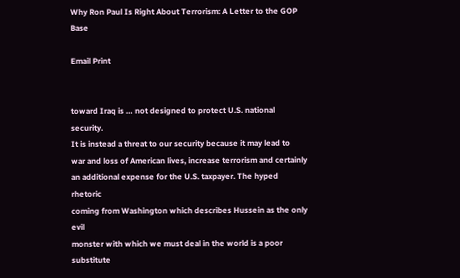Why Ron Paul Is Right About Terrorism: A Letter to the GOP Base

Email Print


toward Iraq is … not designed to protect U.S. national security.
It is instead a threat to our security because it may lead to
war and loss of American lives, increase terrorism and certainly
an additional expense for the U.S. taxpayer. The hyped rhetoric
coming from Washington which describes Hussein as the only evil
monster with which we must deal in the world is a poor substitute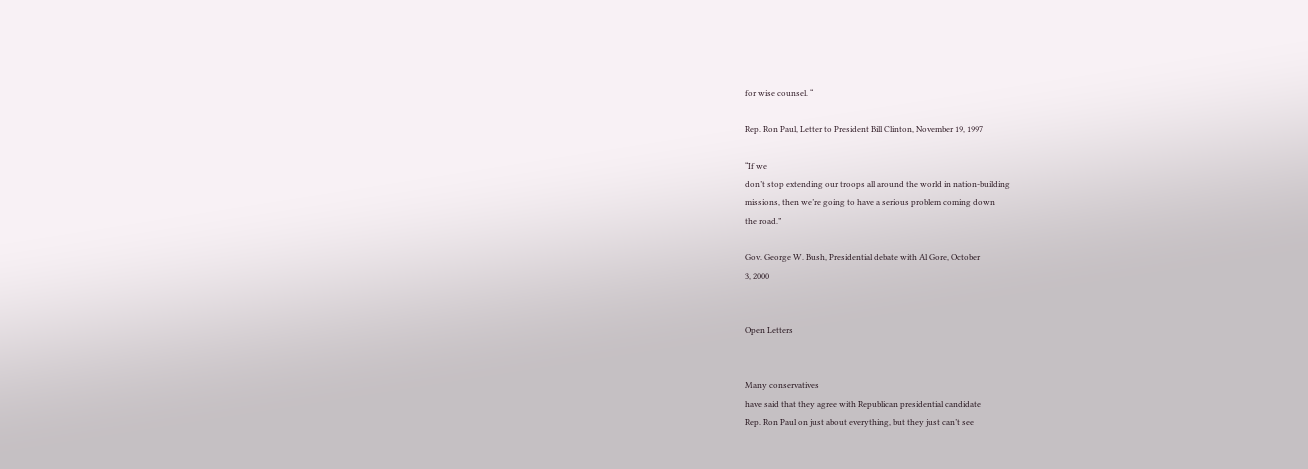for wise counsel. “

Rep. Ron Paul, Letter to President Bill Clinton, November 19, 1997

“If we
don’t stop extending our troops all around the world in nation-building
missions, then we’re going to have a serious problem coming down
the road.”

Gov. George W. Bush, Presidential debate with Al Gore, October
3, 2000


Open Letters


Many conservatives
have said that they agree with Republican presidential candidate
Rep. Ron Paul on just about everything, but they just can’t see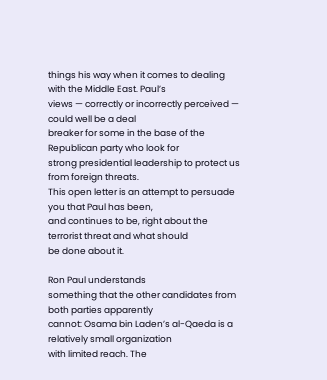things his way when it comes to dealing with the Middle East. Paul’s
views — correctly or incorrectly perceived — could well be a deal
breaker for some in the base of the Republican party who look for
strong presidential leadership to protect us from foreign threats.
This open letter is an attempt to persuade you that Paul has been,
and continues to be, right about the terrorist threat and what should
be done about it.

Ron Paul understands
something that the other candidates from both parties apparently
cannot: Osama bin Laden’s al-Qaeda is a relatively small organization
with limited reach. The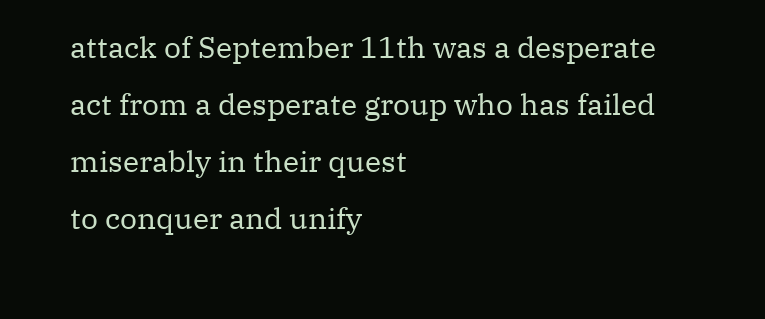attack of September 11th was a desperate
act from a desperate group who has failed miserably in their quest
to conquer and unify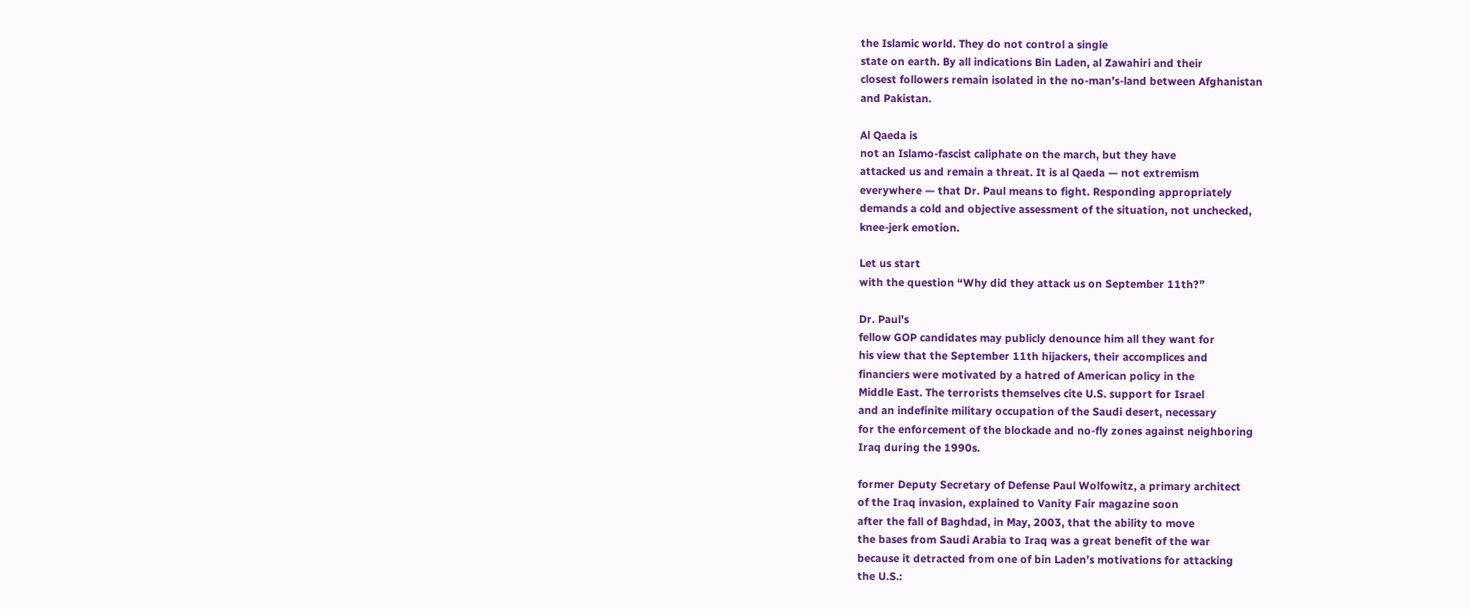the Islamic world. They do not control a single
state on earth. By all indications Bin Laden, al Zawahiri and their
closest followers remain isolated in the no-man’s-land between Afghanistan
and Pakistan.

Al Qaeda is
not an Islamo-fascist caliphate on the march, but they have
attacked us and remain a threat. It is al Qaeda — not extremism
everywhere — that Dr. Paul means to fight. Responding appropriately
demands a cold and objective assessment of the situation, not unchecked,
knee-jerk emotion.

Let us start
with the question “Why did they attack us on September 11th?”

Dr. Paul’s
fellow GOP candidates may publicly denounce him all they want for
his view that the September 11th hijackers, their accomplices and
financiers were motivated by a hatred of American policy in the
Middle East. The terrorists themselves cite U.S. support for Israel
and an indefinite military occupation of the Saudi desert, necessary
for the enforcement of the blockade and no-fly zones against neighboring
Iraq during the 1990s.

former Deputy Secretary of Defense Paul Wolfowitz, a primary architect
of the Iraq invasion, explained to Vanity Fair magazine soon
after the fall of Baghdad, in May, 2003, that the ability to move
the bases from Saudi Arabia to Iraq was a great benefit of the war
because it detracted from one of bin Laden’s motivations for attacking
the U.S.: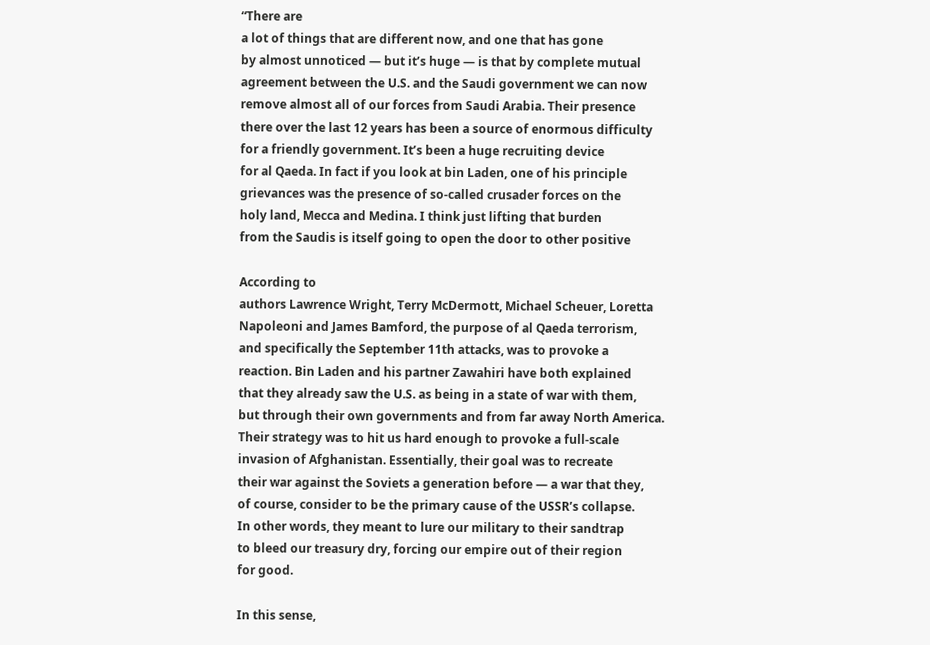“There are
a lot of things that are different now, and one that has gone
by almost unnoticed — but it’s huge — is that by complete mutual
agreement between the U.S. and the Saudi government we can now
remove almost all of our forces from Saudi Arabia. Their presence
there over the last 12 years has been a source of enormous difficulty
for a friendly government. It’s been a huge recruiting device
for al Qaeda. In fact if you look at bin Laden, one of his principle
grievances was the presence of so-called crusader forces on the
holy land, Mecca and Medina. I think just lifting that burden
from the Saudis is itself going to open the door to other positive

According to
authors Lawrence Wright, Terry McDermott, Michael Scheuer, Loretta
Napoleoni and James Bamford, the purpose of al Qaeda terrorism,
and specifically the September 11th attacks, was to provoke a
reaction. Bin Laden and his partner Zawahiri have both explained
that they already saw the U.S. as being in a state of war with them,
but through their own governments and from far away North America.
Their strategy was to hit us hard enough to provoke a full-scale
invasion of Afghanistan. Essentially, their goal was to recreate
their war against the Soviets a generation before — a war that they,
of course, consider to be the primary cause of the USSR’s collapse.
In other words, they meant to lure our military to their sandtrap
to bleed our treasury dry, forcing our empire out of their region
for good.

In this sense,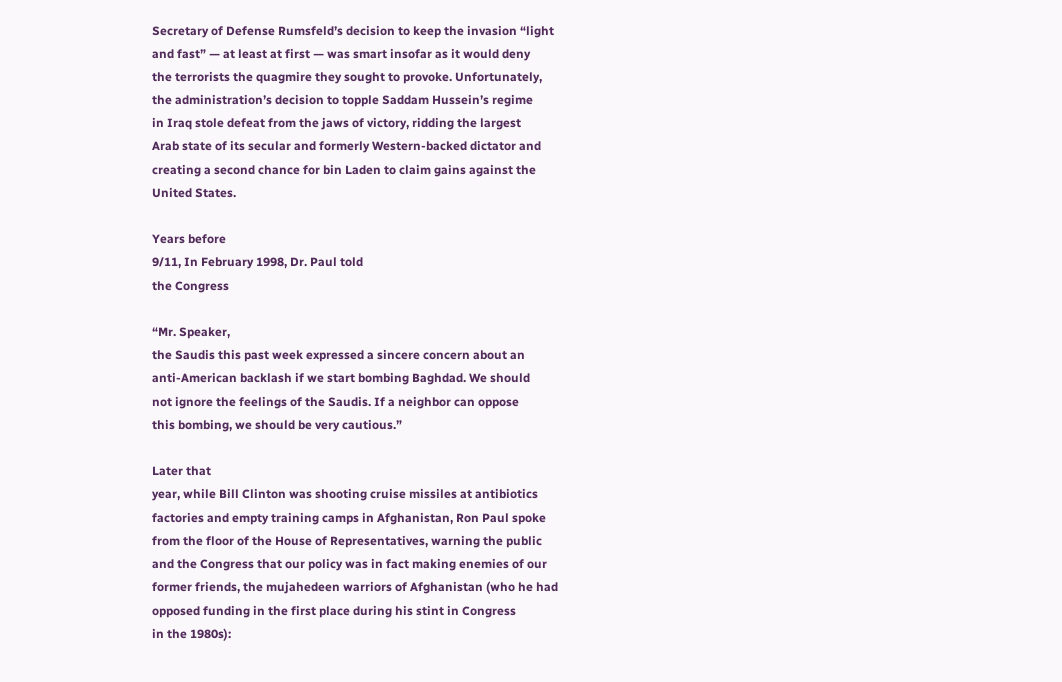Secretary of Defense Rumsfeld’s decision to keep the invasion “light
and fast” — at least at first — was smart insofar as it would deny
the terrorists the quagmire they sought to provoke. Unfortunately,
the administration’s decision to topple Saddam Hussein’s regime
in Iraq stole defeat from the jaws of victory, ridding the largest
Arab state of its secular and formerly Western-backed dictator and
creating a second chance for bin Laden to claim gains against the
United States.

Years before
9/11, In February 1998, Dr. Paul told
the Congress

“Mr. Speaker,
the Saudis this past week expressed a sincere concern about an
anti-American backlash if we start bombing Baghdad. We should
not ignore the feelings of the Saudis. If a neighbor can oppose
this bombing, we should be very cautious.”

Later that
year, while Bill Clinton was shooting cruise missiles at antibiotics
factories and empty training camps in Afghanistan, Ron Paul spoke
from the floor of the House of Representatives, warning the public
and the Congress that our policy was in fact making enemies of our
former friends, the mujahedeen warriors of Afghanistan (who he had
opposed funding in the first place during his stint in Congress
in the 1980s):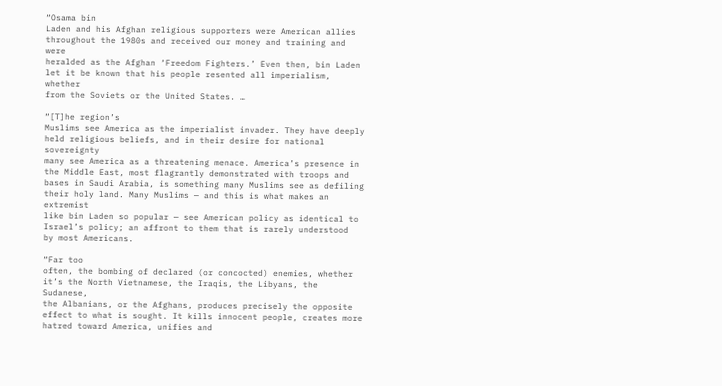“Osama bin
Laden and his Afghan religious supporters were American allies
throughout the 1980s and received our money and training and were
heralded as the Afghan ‘Freedom Fighters.’ Even then, bin Laden
let it be known that his people resented all imperialism, whether
from the Soviets or the United States. …

“[T]he region’s
Muslims see America as the imperialist invader. They have deeply
held religious beliefs, and in their desire for national sovereignty
many see America as a threatening menace. America’s presence in
the Middle East, most flagrantly demonstrated with troops and
bases in Saudi Arabia, is something many Muslims see as defiling
their holy land. Many Muslims — and this is what makes an extremist
like bin Laden so popular — see American policy as identical to
Israel’s policy; an affront to them that is rarely understood
by most Americans.

“Far too
often, the bombing of declared (or concocted) enemies, whether
it’s the North Vietnamese, the Iraqis, the Libyans, the Sudanese,
the Albanians, or the Afghans, produces precisely the opposite
effect to what is sought. It kills innocent people, creates more
hatred toward America, unifies and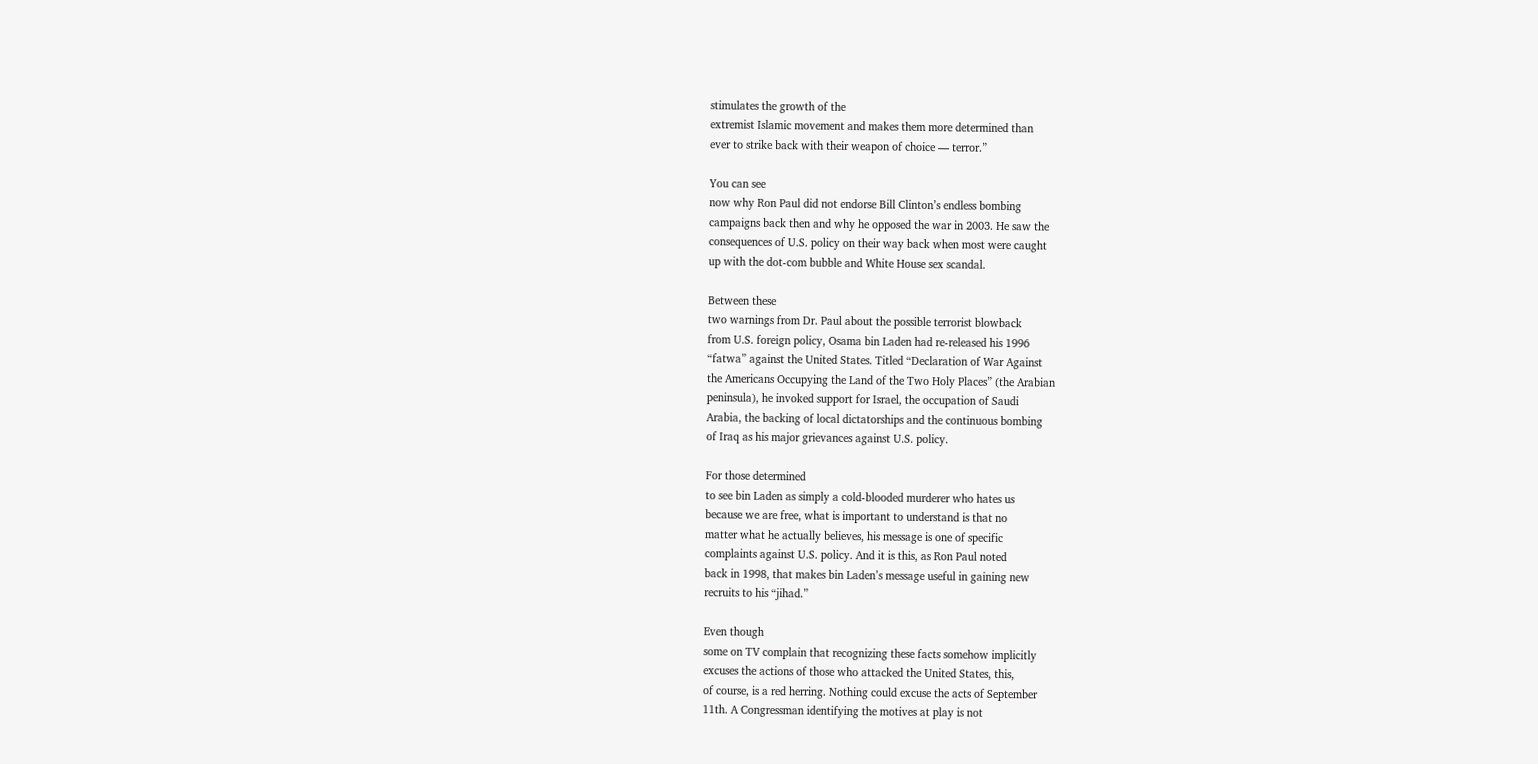stimulates the growth of the
extremist Islamic movement and makes them more determined than
ever to strike back with their weapon of choice — terror.”

You can see
now why Ron Paul did not endorse Bill Clinton’s endless bombing
campaigns back then and why he opposed the war in 2003. He saw the
consequences of U.S. policy on their way back when most were caught
up with the dot-com bubble and White House sex scandal.

Between these
two warnings from Dr. Paul about the possible terrorist blowback
from U.S. foreign policy, Osama bin Laden had re-released his 1996
“fatwa” against the United States. Titled “Declaration of War Against
the Americans Occupying the Land of the Two Holy Places” (the Arabian
peninsula), he invoked support for Israel, the occupation of Saudi
Arabia, the backing of local dictatorships and the continuous bombing
of Iraq as his major grievances against U.S. policy.

For those determined
to see bin Laden as simply a cold-blooded murderer who hates us
because we are free, what is important to understand is that no
matter what he actually believes, his message is one of specific
complaints against U.S. policy. And it is this, as Ron Paul noted
back in 1998, that makes bin Laden’s message useful in gaining new
recruits to his “jihad.”

Even though
some on TV complain that recognizing these facts somehow implicitly
excuses the actions of those who attacked the United States, this,
of course, is a red herring. Nothing could excuse the acts of September
11th. A Congressman identifying the motives at play is not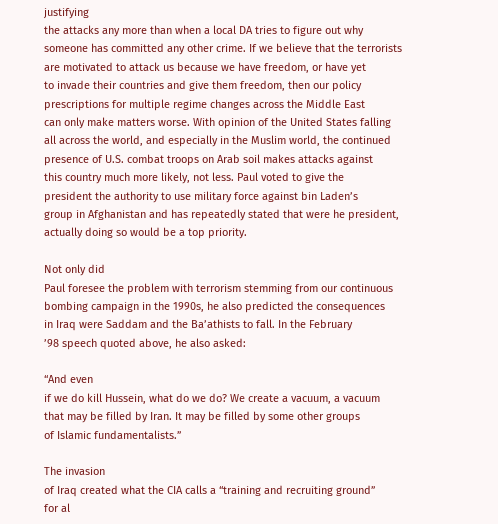justifying
the attacks any more than when a local DA tries to figure out why
someone has committed any other crime. If we believe that the terrorists
are motivated to attack us because we have freedom, or have yet
to invade their countries and give them freedom, then our policy
prescriptions for multiple regime changes across the Middle East
can only make matters worse. With opinion of the United States falling
all across the world, and especially in the Muslim world, the continued
presence of U.S. combat troops on Arab soil makes attacks against
this country much more likely, not less. Paul voted to give the
president the authority to use military force against bin Laden’s
group in Afghanistan and has repeatedly stated that were he president,
actually doing so would be a top priority.

Not only did
Paul foresee the problem with terrorism stemming from our continuous
bombing campaign in the 1990s, he also predicted the consequences
in Iraq were Saddam and the Ba’athists to fall. In the February
’98 speech quoted above, he also asked:

“And even
if we do kill Hussein, what do we do? We create a vacuum, a vacuum
that may be filled by Iran. It may be filled by some other groups
of Islamic fundamentalists.”

The invasion
of Iraq created what the CIA calls a “training and recruiting ground”
for al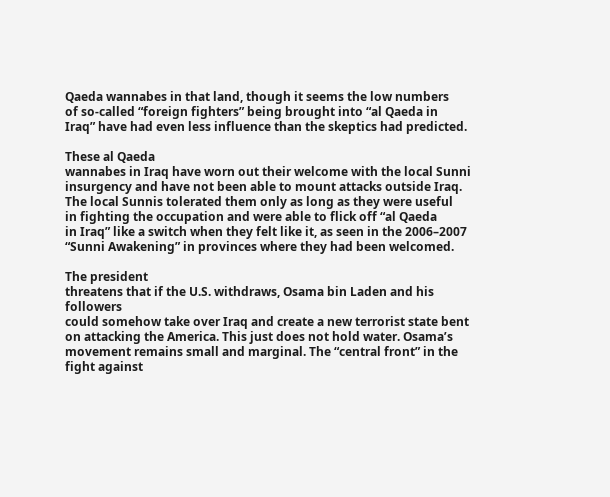Qaeda wannabes in that land, though it seems the low numbers
of so-called “foreign fighters” being brought into “al Qaeda in
Iraq” have had even less influence than the skeptics had predicted.

These al Qaeda
wannabes in Iraq have worn out their welcome with the local Sunni
insurgency and have not been able to mount attacks outside Iraq.
The local Sunnis tolerated them only as long as they were useful
in fighting the occupation and were able to flick off “al Qaeda
in Iraq” like a switch when they felt like it, as seen in the 2006–2007
“Sunni Awakening” in provinces where they had been welcomed.

The president
threatens that if the U.S. withdraws, Osama bin Laden and his followers
could somehow take over Iraq and create a new terrorist state bent
on attacking the America. This just does not hold water. Osama’s
movement remains small and marginal. The “central front” in the
fight against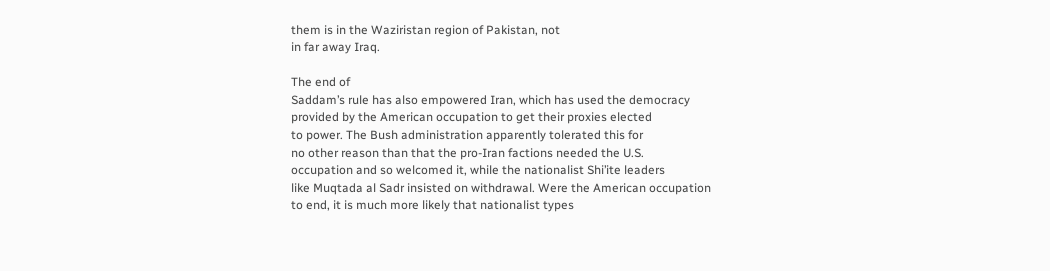them is in the Waziristan region of Pakistan, not
in far away Iraq.

The end of
Saddam’s rule has also empowered Iran, which has used the democracy
provided by the American occupation to get their proxies elected
to power. The Bush administration apparently tolerated this for
no other reason than that the pro-Iran factions needed the U.S.
occupation and so welcomed it, while the nationalist Shi’ite leaders
like Muqtada al Sadr insisted on withdrawal. Were the American occupation
to end, it is much more likely that nationalist types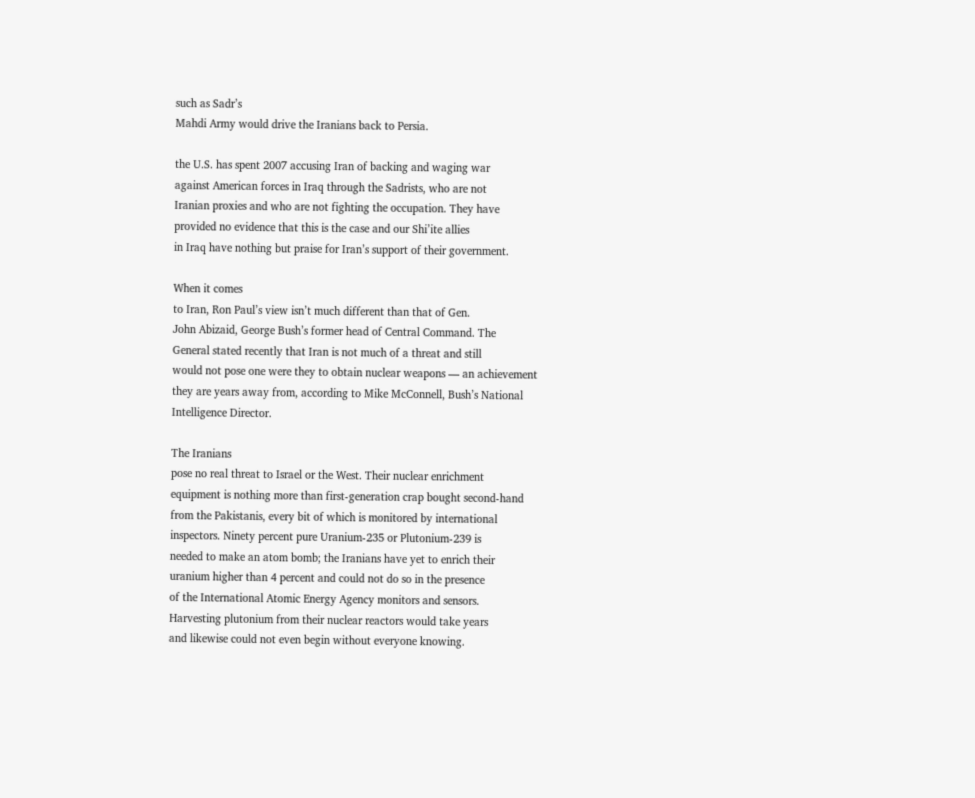such as Sadr’s
Mahdi Army would drive the Iranians back to Persia.

the U.S. has spent 2007 accusing Iran of backing and waging war
against American forces in Iraq through the Sadrists, who are not
Iranian proxies and who are not fighting the occupation. They have
provided no evidence that this is the case and our Shi’ite allies
in Iraq have nothing but praise for Iran’s support of their government.

When it comes
to Iran, Ron Paul’s view isn’t much different than that of Gen.
John Abizaid, George Bush’s former head of Central Command. The
General stated recently that Iran is not much of a threat and still
would not pose one were they to obtain nuclear weapons — an achievement
they are years away from, according to Mike McConnell, Bush’s National
Intelligence Director.

The Iranians
pose no real threat to Israel or the West. Their nuclear enrichment
equipment is nothing more than first-generation crap bought second-hand
from the Pakistanis, every bit of which is monitored by international
inspectors. Ninety percent pure Uranium-235 or Plutonium-239 is
needed to make an atom bomb; the Iranians have yet to enrich their
uranium higher than 4 percent and could not do so in the presence
of the International Atomic Energy Agency monitors and sensors.
Harvesting plutonium from their nuclear reactors would take years
and likewise could not even begin without everyone knowing.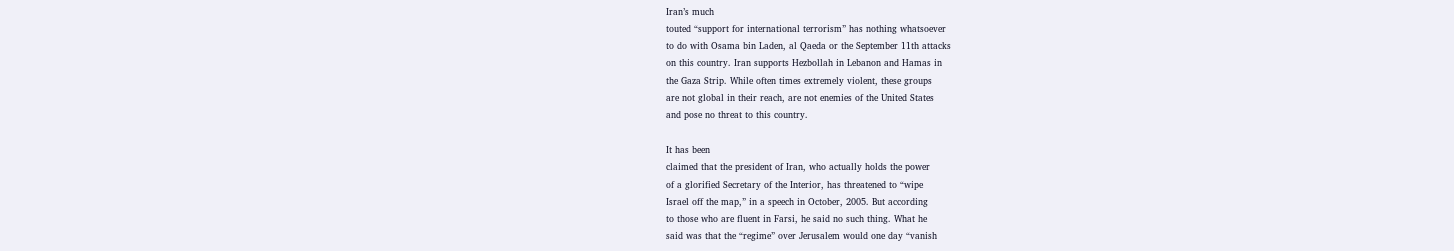Iran’s much
touted “support for international terrorism” has nothing whatsoever
to do with Osama bin Laden, al Qaeda or the September 11th attacks
on this country. Iran supports Hezbollah in Lebanon and Hamas in
the Gaza Strip. While often times extremely violent, these groups
are not global in their reach, are not enemies of the United States
and pose no threat to this country.

It has been
claimed that the president of Iran, who actually holds the power
of a glorified Secretary of the Interior, has threatened to “wipe
Israel off the map,” in a speech in October, 2005. But according
to those who are fluent in Farsi, he said no such thing. What he
said was that the “regime” over Jerusalem would one day “vanish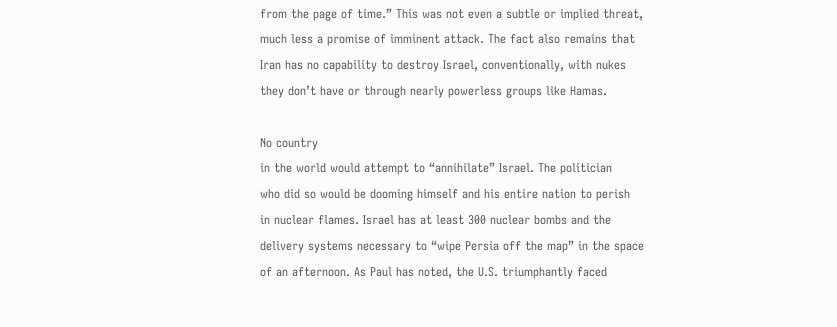from the page of time.” This was not even a subtle or implied threat,
much less a promise of imminent attack. The fact also remains that
Iran has no capability to destroy Israel, conventionally, with nukes
they don’t have or through nearly powerless groups like Hamas.

No country
in the world would attempt to “annihilate” Israel. The politician
who did so would be dooming himself and his entire nation to perish
in nuclear flames. Israel has at least 300 nuclear bombs and the
delivery systems necessary to “wipe Persia off the map” in the space
of an afternoon. As Paul has noted, the U.S. triumphantly faced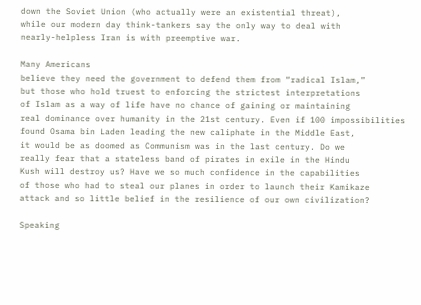down the Soviet Union (who actually were an existential threat),
while our modern day think-tankers say the only way to deal with
nearly-helpless Iran is with preemptive war.

Many Americans
believe they need the government to defend them from “radical Islam,”
but those who hold truest to enforcing the strictest interpretations
of Islam as a way of life have no chance of gaining or maintaining
real dominance over humanity in the 21st century. Even if 100 impossibilities
found Osama bin Laden leading the new caliphate in the Middle East,
it would be as doomed as Communism was in the last century. Do we
really fear that a stateless band of pirates in exile in the Hindu
Kush will destroy us? Have we so much confidence in the capabilities
of those who had to steal our planes in order to launch their Kamikaze
attack and so little belief in the resilience of our own civilization?

Speaking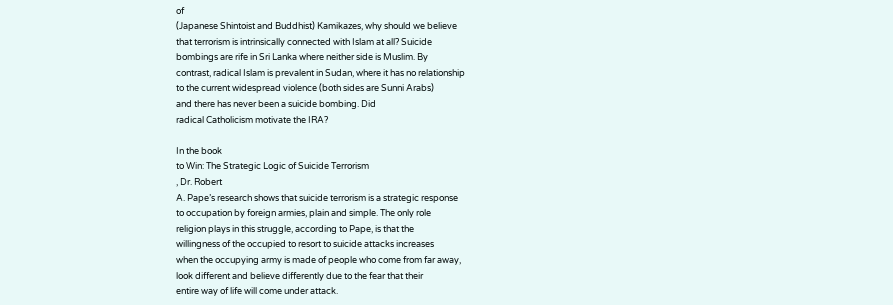of
(Japanese Shintoist and Buddhist) Kamikazes, why should we believe
that terrorism is intrinsically connected with Islam at all? Suicide
bombings are rife in Sri Lanka where neither side is Muslim. By
contrast, radical Islam is prevalent in Sudan, where it has no relationship
to the current widespread violence (both sides are Sunni Arabs)
and there has never been a suicide bombing. Did
radical Catholicism motivate the IRA?

In the book
to Win: The Strategic Logic of Suicide Terrorism
, Dr. Robert
A. Pape’s research shows that suicide terrorism is a strategic response
to occupation by foreign armies, plain and simple. The only role
religion plays in this struggle, according to Pape, is that the
willingness of the occupied to resort to suicide attacks increases
when the occupying army is made of people who come from far away,
look different and believe differently due to the fear that their
entire way of life will come under attack.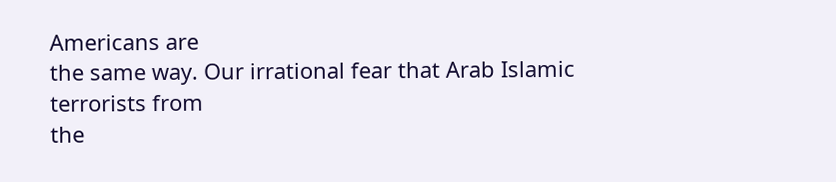Americans are
the same way. Our irrational fear that Arab Islamic terrorists from
the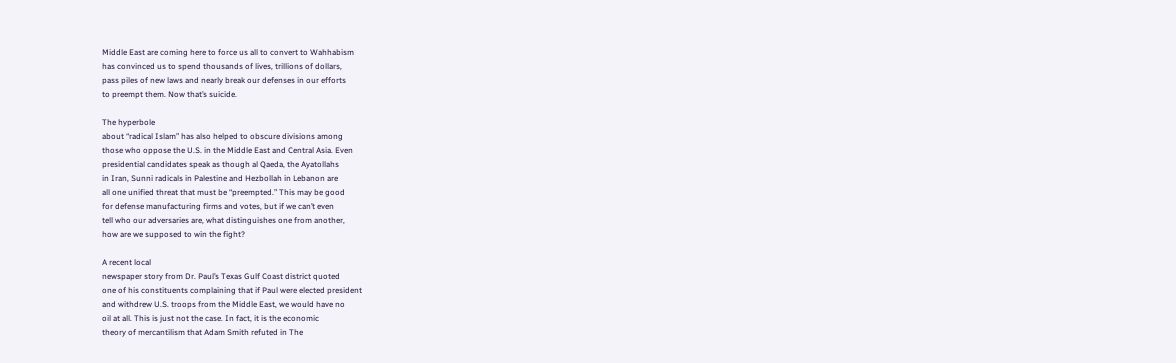Middle East are coming here to force us all to convert to Wahhabism
has convinced us to spend thousands of lives, trillions of dollars,
pass piles of new laws and nearly break our defenses in our efforts
to preempt them. Now that’s suicide.

The hyperbole
about “radical Islam” has also helped to obscure divisions among
those who oppose the U.S. in the Middle East and Central Asia. Even
presidential candidates speak as though al Qaeda, the Ayatollahs
in Iran, Sunni radicals in Palestine and Hezbollah in Lebanon are
all one unified threat that must be “preempted.” This may be good
for defense manufacturing firms and votes, but if we can’t even
tell who our adversaries are, what distinguishes one from another,
how are we supposed to win the fight?

A recent local
newspaper story from Dr. Paul’s Texas Gulf Coast district quoted
one of his constituents complaining that if Paul were elected president
and withdrew U.S. troops from the Middle East, we would have no
oil at all. This is just not the case. In fact, it is the economic
theory of mercantilism that Adam Smith refuted in The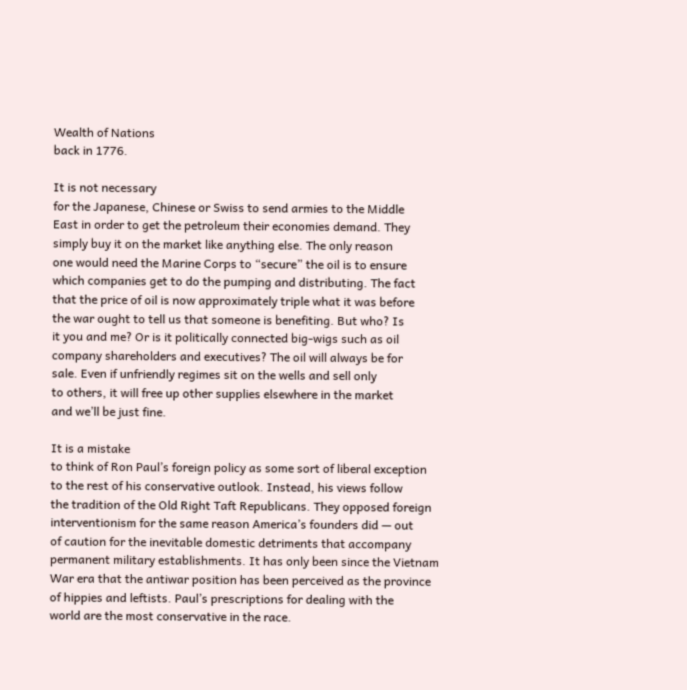Wealth of Nations
back in 1776.

It is not necessary
for the Japanese, Chinese or Swiss to send armies to the Middle
East in order to get the petroleum their economies demand. They
simply buy it on the market like anything else. The only reason
one would need the Marine Corps to “secure” the oil is to ensure
which companies get to do the pumping and distributing. The fact
that the price of oil is now approximately triple what it was before
the war ought to tell us that someone is benefiting. But who? Is
it you and me? Or is it politically connected big-wigs such as oil
company shareholders and executives? The oil will always be for
sale. Even if unfriendly regimes sit on the wells and sell only
to others, it will free up other supplies elsewhere in the market
and we’ll be just fine.

It is a mistake
to think of Ron Paul’s foreign policy as some sort of liberal exception
to the rest of his conservative outlook. Instead, his views follow
the tradition of the Old Right Taft Republicans. They opposed foreign
interventionism for the same reason America’s founders did — out
of caution for the inevitable domestic detriments that accompany
permanent military establishments. It has only been since the Vietnam
War era that the antiwar position has been perceived as the province
of hippies and leftists. Paul’s prescriptions for dealing with the
world are the most conservative in the race.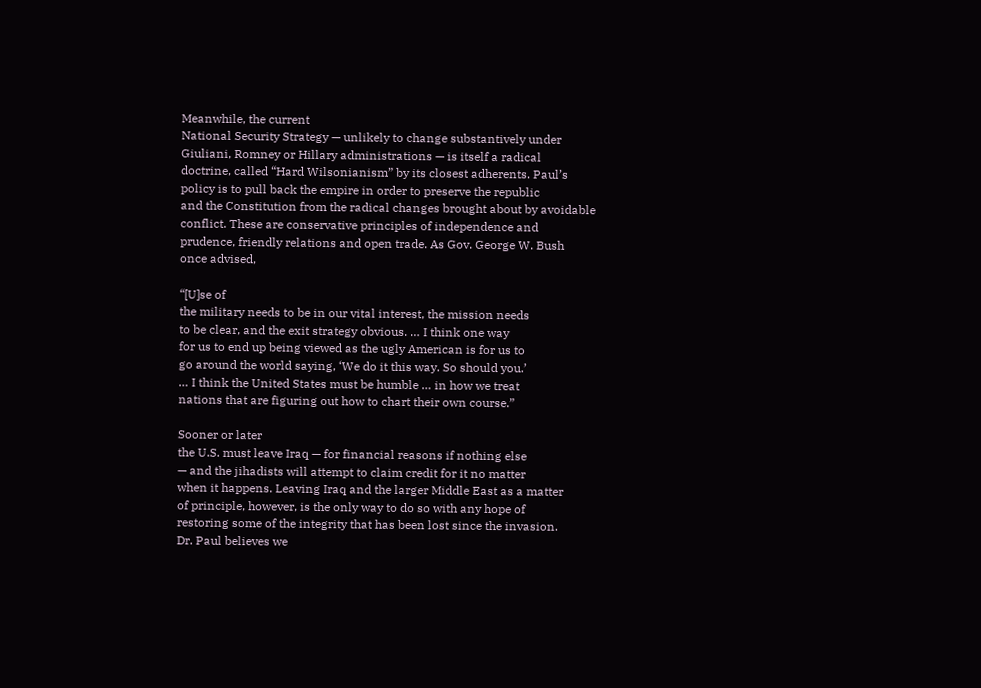Meanwhile, the current
National Security Strategy — unlikely to change substantively under
Giuliani, Romney or Hillary administrations — is itself a radical
doctrine, called “Hard Wilsonianism” by its closest adherents. Paul’s
policy is to pull back the empire in order to preserve the republic
and the Constitution from the radical changes brought about by avoidable
conflict. These are conservative principles of independence and
prudence, friendly relations and open trade. As Gov. George W. Bush
once advised,

“[U]se of
the military needs to be in our vital interest, the mission needs
to be clear, and the exit strategy obvious. … I think one way
for us to end up being viewed as the ugly American is for us to
go around the world saying, ‘We do it this way. So should you.’
… I think the United States must be humble … in how we treat
nations that are figuring out how to chart their own course.”

Sooner or later
the U.S. must leave Iraq — for financial reasons if nothing else
— and the jihadists will attempt to claim credit for it no matter
when it happens. Leaving Iraq and the larger Middle East as a matter
of principle, however, is the only way to do so with any hope of
restoring some of the integrity that has been lost since the invasion.
Dr. Paul believes we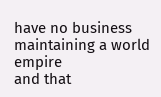have no business maintaining a world empire
and that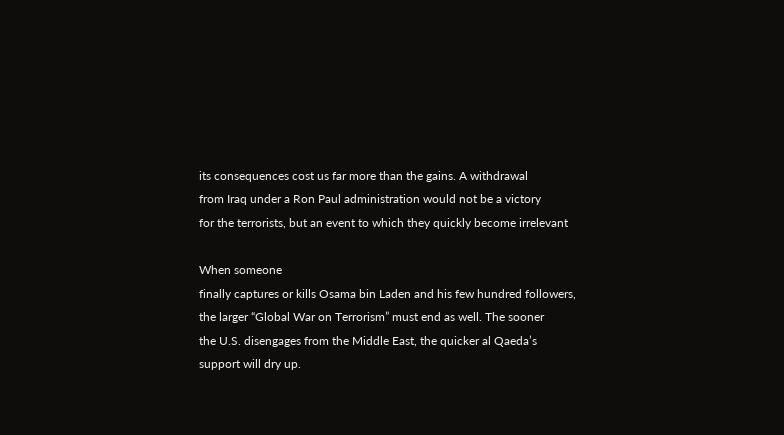its consequences cost us far more than the gains. A withdrawal
from Iraq under a Ron Paul administration would not be a victory
for the terrorists, but an event to which they quickly become irrelevant

When someone
finally captures or kills Osama bin Laden and his few hundred followers,
the larger “Global War on Terrorism” must end as well. The sooner
the U.S. disengages from the Middle East, the quicker al Qaeda’s
support will dry up.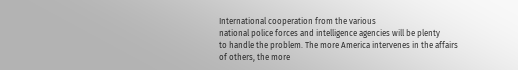International cooperation from the various
national police forces and intelligence agencies will be plenty
to handle the problem. The more America intervenes in the affairs
of others, the more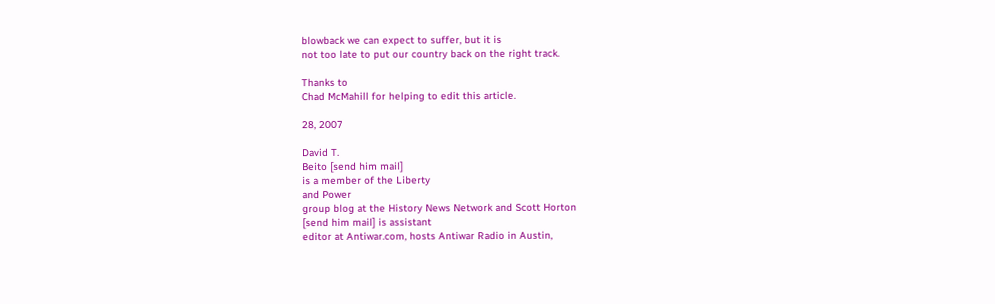blowback we can expect to suffer, but it is
not too late to put our country back on the right track.

Thanks to
Chad McMahill for helping to edit this article.

28, 2007

David T.
Beito [send him mail]
is a member of the Liberty
and Power
group blog at the History News Network and Scott Horton
[send him mail] is assistant
editor at Antiwar.com, hosts Antiwar Radio in Austin,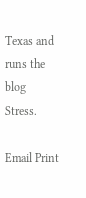Texas and
runs the blog Stress.

Email Print